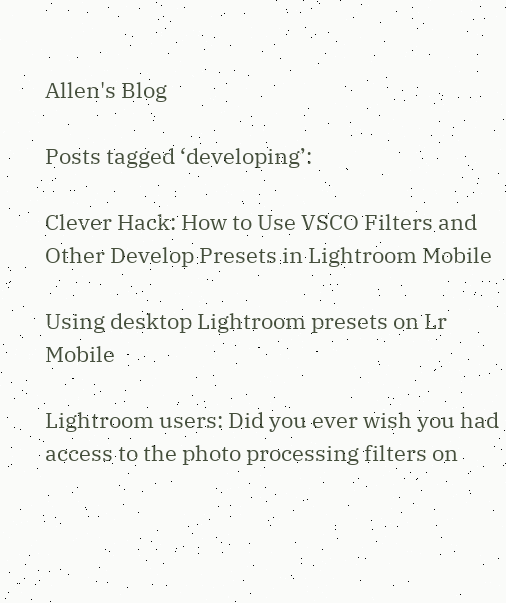Allen's Blog

Posts tagged ‘developing’:

Clever Hack: How to Use VSCO Filters and Other Develop Presets in Lightroom Mobile

Using desktop Lightroom presets on Lr Mobile

Lightroom users: Did you ever wish you had access to the photo processing filters on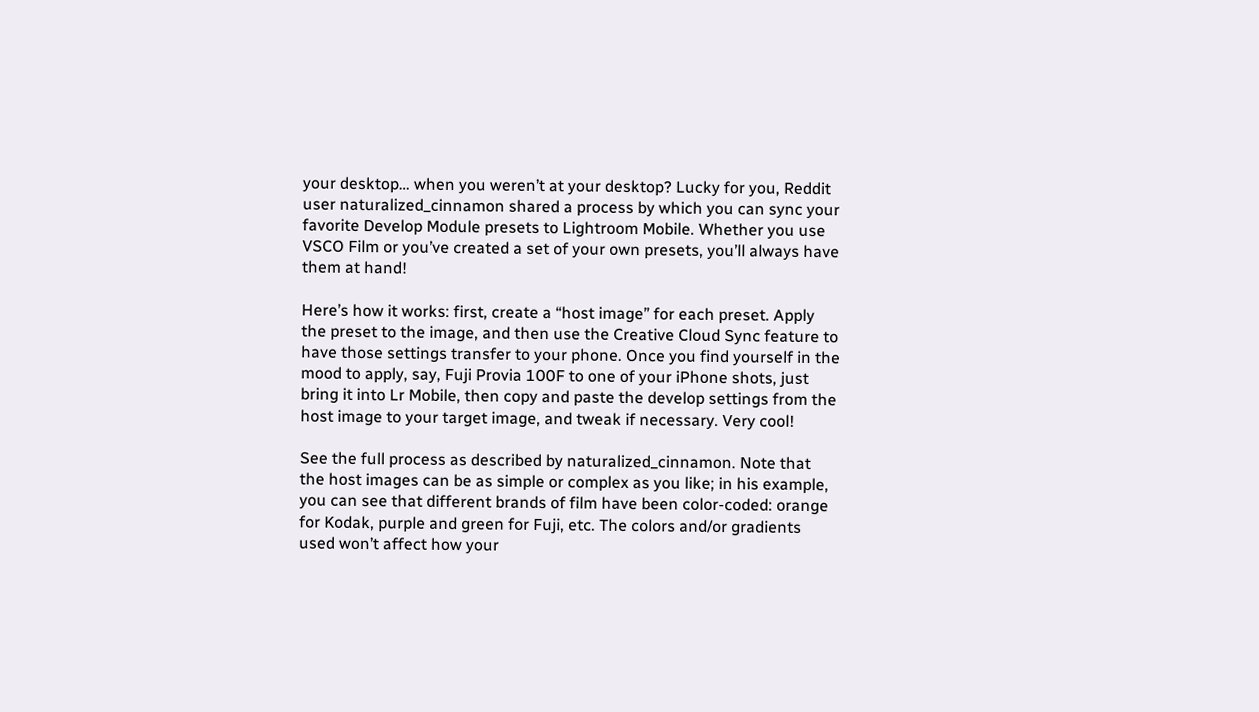your desktop… when you weren’t at your desktop? Lucky for you, Reddit user naturalized_cinnamon shared a process by which you can sync your favorite Develop Module presets to Lightroom Mobile. Whether you use VSCO Film or you’ve created a set of your own presets, you’ll always have them at hand!

Here’s how it works: first, create a “host image” for each preset. Apply the preset to the image, and then use the Creative Cloud Sync feature to have those settings transfer to your phone. Once you find yourself in the mood to apply, say, Fuji Provia 100F to one of your iPhone shots, just bring it into Lr Mobile, then copy and paste the develop settings from the host image to your target image, and tweak if necessary. Very cool!

See the full process as described by naturalized_cinnamon. Note that the host images can be as simple or complex as you like; in his example, you can see that different brands of film have been color-coded: orange for Kodak, purple and green for Fuji, etc. The colors and/or gradients used won’t affect how your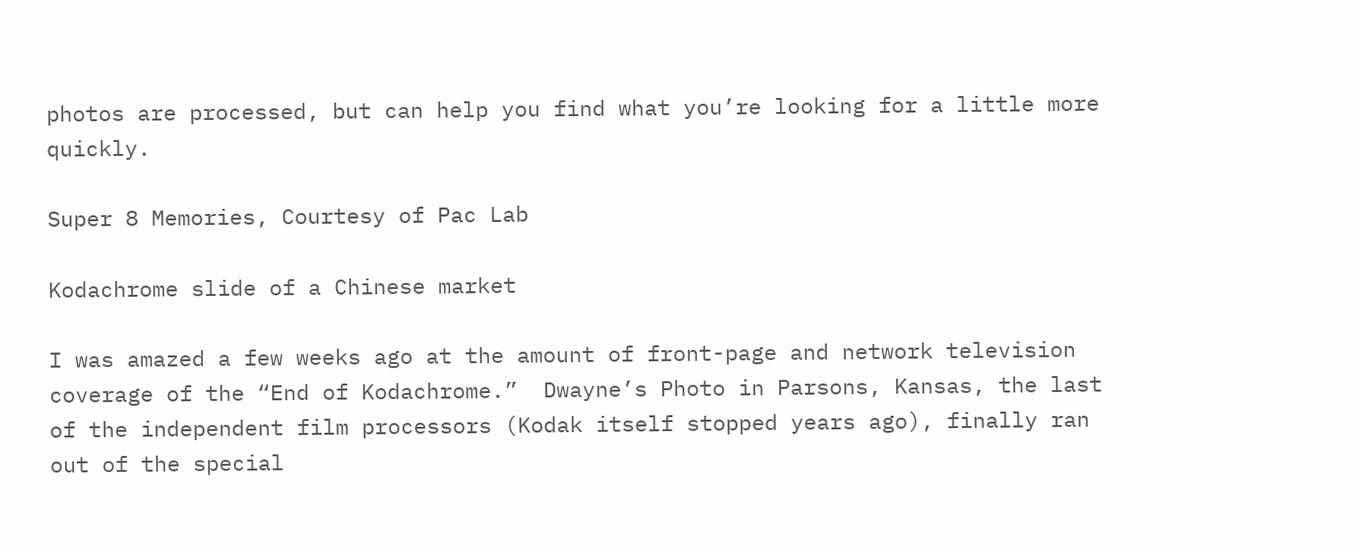photos are processed, but can help you find what you’re looking for a little more quickly.

Super 8 Memories, Courtesy of Pac Lab

Kodachrome slide of a Chinese market

I was amazed a few weeks ago at the amount of front-page and network television coverage of the “End of Kodachrome.”  Dwayne’s Photo in Parsons, Kansas, the last of the independent film processors (Kodak itself stopped years ago), finally ran out of the special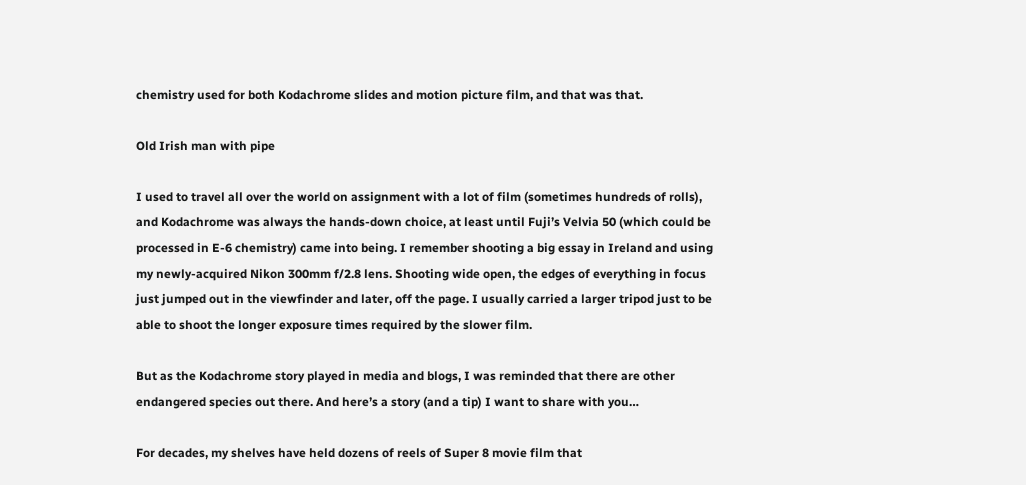chemistry used for both Kodachrome slides and motion picture film, and that was that.

Old Irish man with pipe

I used to travel all over the world on assignment with a lot of film (sometimes hundreds of rolls), and Kodachrome was always the hands-down choice, at least until Fuji’s Velvia 50 (which could be processed in E-6 chemistry) came into being. I remember shooting a big essay in Ireland and using my newly-acquired Nikon 300mm f/2.8 lens. Shooting wide open, the edges of everything in focus just jumped out in the viewfinder and later, off the page. I usually carried a larger tripod just to be able to shoot the longer exposure times required by the slower film.

But as the Kodachrome story played in media and blogs, I was reminded that there are other endangered species out there. And here’s a story (and a tip) I want to share with you…

For decades, my shelves have held dozens of reels of Super 8 movie film that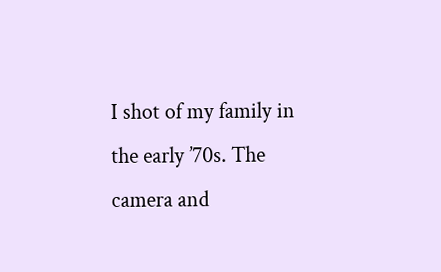I shot of my family in the early ’70s. The camera and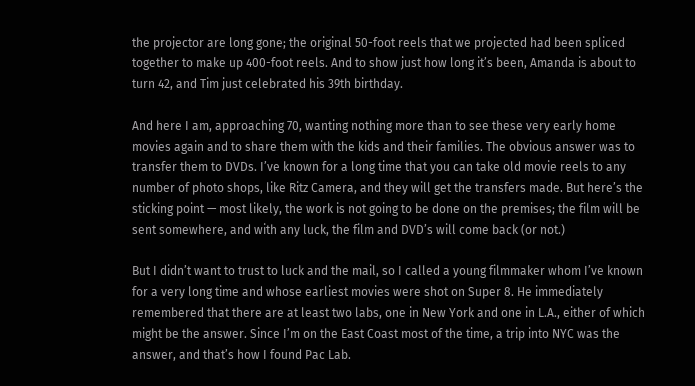the projector are long gone; the original 50-foot reels that we projected had been spliced together to make up 400-foot reels. And to show just how long it’s been, Amanda is about to turn 42, and Tim just celebrated his 39th birthday.

And here I am, approaching 70, wanting nothing more than to see these very early home movies again and to share them with the kids and their families. The obvious answer was to transfer them to DVDs. I’ve known for a long time that you can take old movie reels to any number of photo shops, like Ritz Camera, and they will get the transfers made. But here’s the sticking point — most likely, the work is not going to be done on the premises; the film will be sent somewhere, and with any luck, the film and DVD’s will come back (or not.)

But I didn’t want to trust to luck and the mail, so I called a young filmmaker whom I’ve known for a very long time and whose earliest movies were shot on Super 8. He immediately remembered that there are at least two labs, one in New York and one in L.A., either of which might be the answer. Since I’m on the East Coast most of the time, a trip into NYC was the answer, and that’s how I found Pac Lab.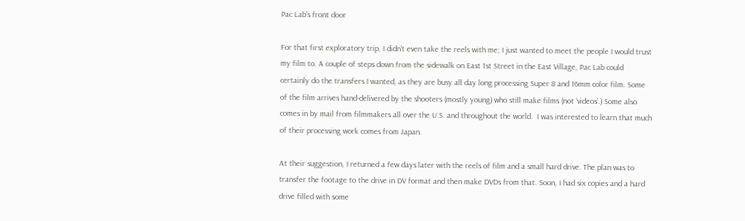Pac Lab's front door

For that first exploratory trip, I didn’t even take the reels with me; I just wanted to meet the people I would trust my film to. A couple of steps down from the sidewalk on East 1st Street in the East Village, Pac Lab could certainly do the transfers I wanted, as they are busy all day long processing Super 8 and 16mm color film. Some of the film arrives hand-delivered by the shooters (mostly young) who still make films (not ‘videos’.) Some also comes in by mail from filmmakers all over the U.S. and throughout the world.  I was interested to learn that much of their processing work comes from Japan.

At their suggestion, I returned a few days later with the reels of film and a small hard drive. The plan was to transfer the footage to the drive in DV format and then make DVDs from that. Soon, I had six copies and a hard drive filled with some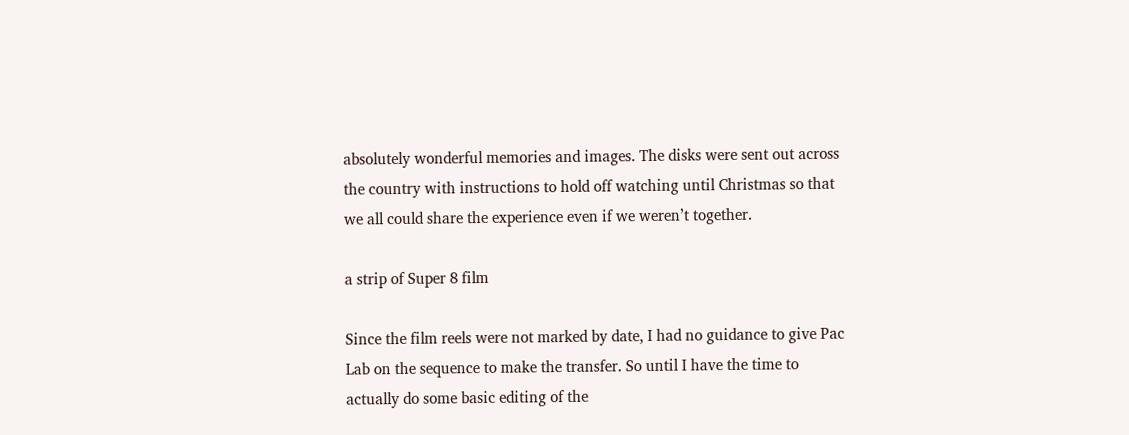absolutely wonderful memories and images. The disks were sent out across the country with instructions to hold off watching until Christmas so that we all could share the experience even if we weren’t together.

a strip of Super 8 film

Since the film reels were not marked by date, I had no guidance to give Pac Lab on the sequence to make the transfer. So until I have the time to actually do some basic editing of the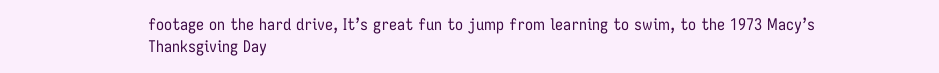footage on the hard drive, It’s great fun to jump from learning to swim, to the 1973 Macy’s Thanksgiving Day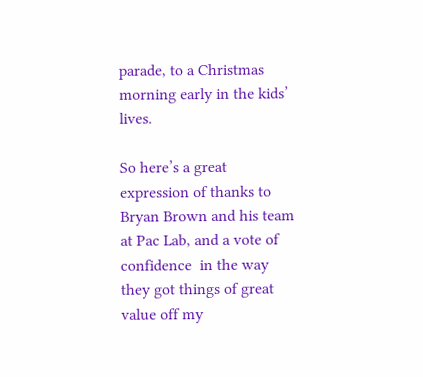parade, to a Christmas morning early in the kids’ lives.

So here’s a great expression of thanks to Bryan Brown and his team at Pac Lab, and a vote of confidence  in the way they got things of great value off my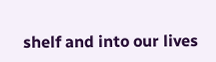shelf and into our lives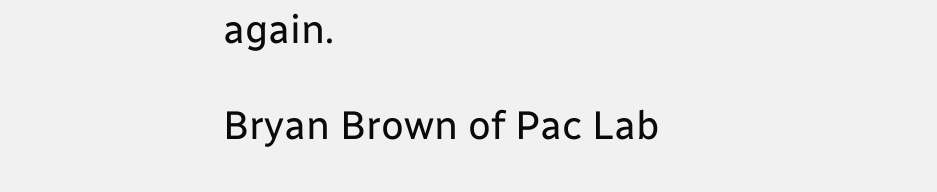again.

Bryan Brown of Pac Lab